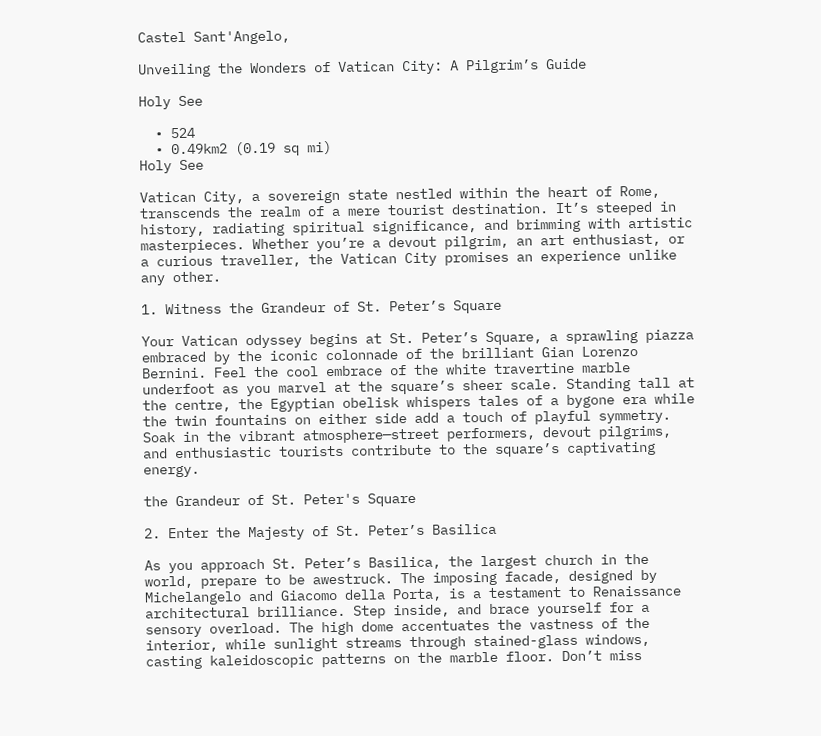Castel Sant'Angelo,

Unveiling the Wonders of Vatican City: A Pilgrim’s Guide

Holy See

  • 524
  • 0.49km2 (0.19 sq mi)
Holy See

Vatican City, a sovereign state nestled within the heart of Rome, transcends the realm of a mere tourist destination. It’s steeped in history, radiating spiritual significance, and brimming with artistic masterpieces. Whether you’re a devout pilgrim, an art enthusiast, or a curious traveller, the Vatican City promises an experience unlike any other.

1. Witness the Grandeur of St. Peter’s Square

Your Vatican odyssey begins at St. Peter’s Square, a sprawling piazza embraced by the iconic colonnade of the brilliant Gian Lorenzo Bernini. Feel the cool embrace of the white travertine marble underfoot as you marvel at the square’s sheer scale. Standing tall at the centre, the Egyptian obelisk whispers tales of a bygone era while the twin fountains on either side add a touch of playful symmetry. Soak in the vibrant atmosphere—street performers, devout pilgrims, and enthusiastic tourists contribute to the square’s captivating energy.

the Grandeur of St. Peter's Square

2. Enter the Majesty of St. Peter’s Basilica

As you approach St. Peter’s Basilica, the largest church in the world, prepare to be awestruck. The imposing facade, designed by Michelangelo and Giacomo della Porta, is a testament to Renaissance architectural brilliance. Step inside, and brace yourself for a sensory overload. The high dome accentuates the vastness of the interior, while sunlight streams through stained-glass windows, casting kaleidoscopic patterns on the marble floor. Don’t miss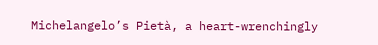Michelangelo’s Pietà, a heart-wrenchingly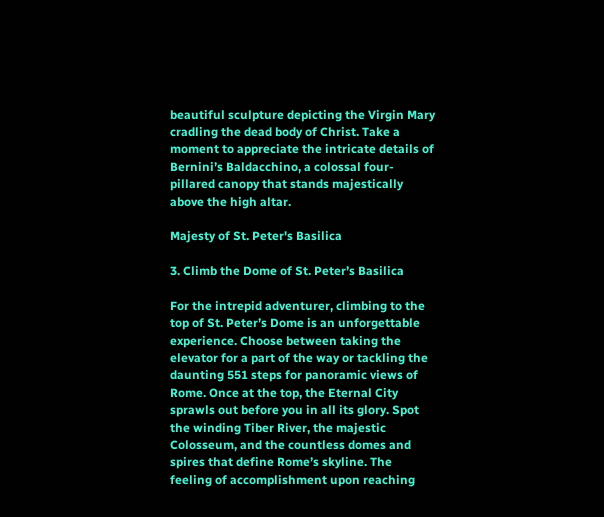beautiful sculpture depicting the Virgin Mary cradling the dead body of Christ. Take a moment to appreciate the intricate details of Bernini’s Baldacchino, a colossal four-pillared canopy that stands majestically above the high altar.

Majesty of St. Peter's Basilica

3. Climb the Dome of St. Peter’s Basilica

For the intrepid adventurer, climbing to the top of St. Peter’s Dome is an unforgettable experience. Choose between taking the elevator for a part of the way or tackling the daunting 551 steps for panoramic views of Rome. Once at the top, the Eternal City sprawls out before you in all its glory. Spot the winding Tiber River, the majestic Colosseum, and the countless domes and spires that define Rome’s skyline. The feeling of accomplishment upon reaching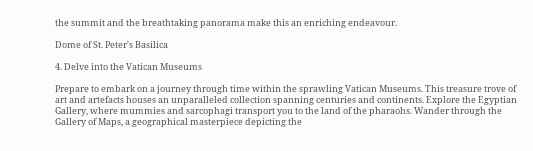the summit and the breathtaking panorama make this an enriching endeavour.

Dome of St. Peter's Basilica

4. Delve into the Vatican Museums

Prepare to embark on a journey through time within the sprawling Vatican Museums. This treasure trove of art and artefacts houses an unparalleled collection spanning centuries and continents. Explore the Egyptian Gallery, where mummies and sarcophagi transport you to the land of the pharaohs. Wander through the Gallery of Maps, a geographical masterpiece depicting the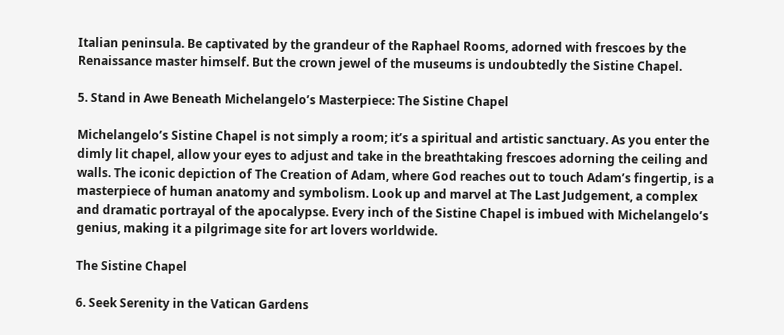Italian peninsula. Be captivated by the grandeur of the Raphael Rooms, adorned with frescoes by the Renaissance master himself. But the crown jewel of the museums is undoubtedly the Sistine Chapel.

5. Stand in Awe Beneath Michelangelo’s Masterpiece: The Sistine Chapel

Michelangelo’s Sistine Chapel is not simply a room; it’s a spiritual and artistic sanctuary. As you enter the dimly lit chapel, allow your eyes to adjust and take in the breathtaking frescoes adorning the ceiling and walls. The iconic depiction of The Creation of Adam, where God reaches out to touch Adam’s fingertip, is a masterpiece of human anatomy and symbolism. Look up and marvel at The Last Judgement, a complex and dramatic portrayal of the apocalypse. Every inch of the Sistine Chapel is imbued with Michelangelo’s genius, making it a pilgrimage site for art lovers worldwide.

The Sistine Chapel

6. Seek Serenity in the Vatican Gardens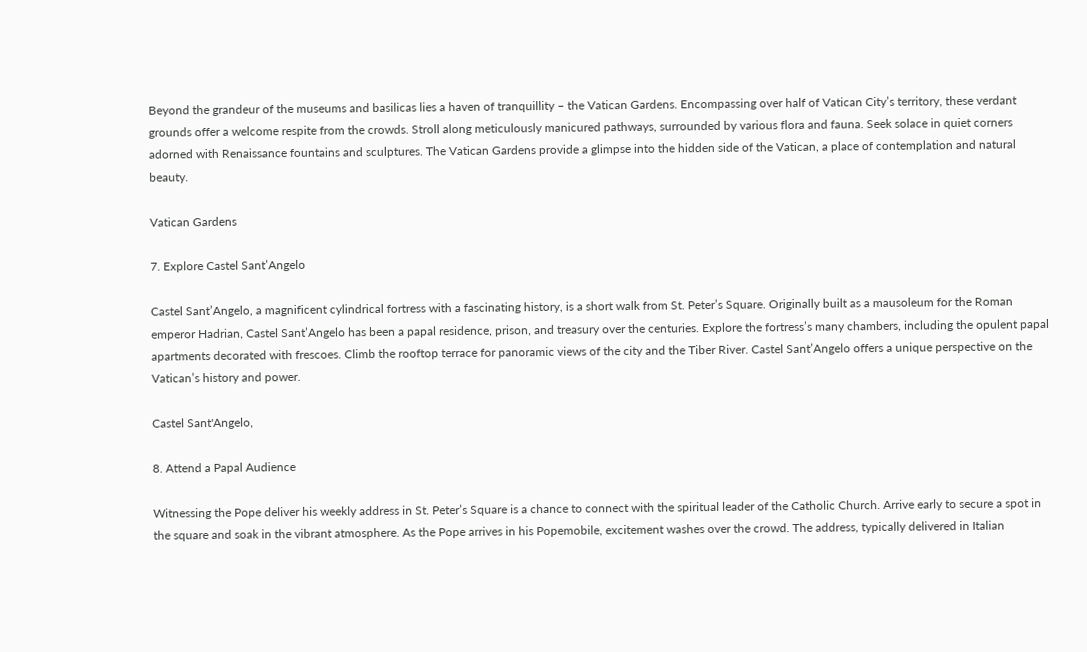Beyond the grandeur of the museums and basilicas lies a haven of tranquillity – the Vatican Gardens. Encompassing over half of Vatican City’s territory, these verdant grounds offer a welcome respite from the crowds. Stroll along meticulously manicured pathways, surrounded by various flora and fauna. Seek solace in quiet corners adorned with Renaissance fountains and sculptures. The Vatican Gardens provide a glimpse into the hidden side of the Vatican, a place of contemplation and natural beauty.

Vatican Gardens

7. Explore Castel Sant’Angelo

Castel Sant’Angelo, a magnificent cylindrical fortress with a fascinating history, is a short walk from St. Peter’s Square. Originally built as a mausoleum for the Roman emperor Hadrian, Castel Sant’Angelo has been a papal residence, prison, and treasury over the centuries. Explore the fortress’s many chambers, including the opulent papal apartments decorated with frescoes. Climb the rooftop terrace for panoramic views of the city and the Tiber River. Castel Sant’Angelo offers a unique perspective on the Vatican’s history and power.

Castel Sant'Angelo,

8. Attend a Papal Audience

Witnessing the Pope deliver his weekly address in St. Peter’s Square is a chance to connect with the spiritual leader of the Catholic Church. Arrive early to secure a spot in the square and soak in the vibrant atmosphere. As the Pope arrives in his Popemobile, excitement washes over the crowd. The address, typically delivered in Italian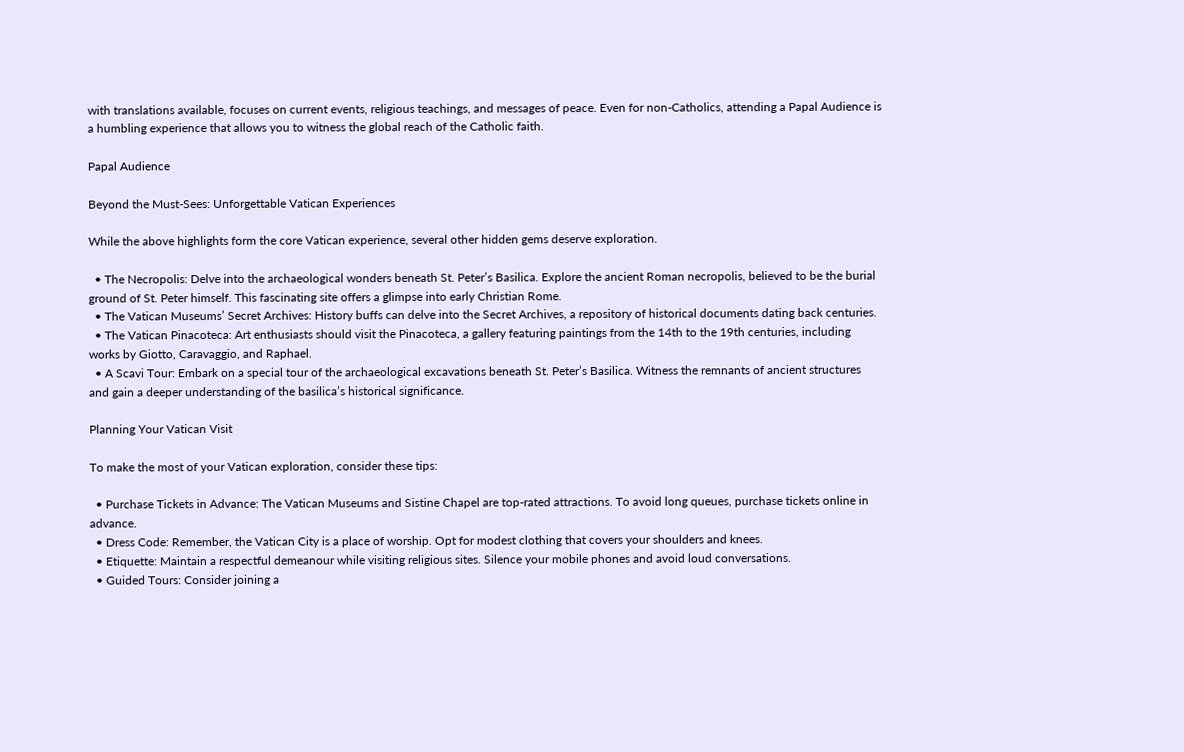with translations available, focuses on current events, religious teachings, and messages of peace. Even for non-Catholics, attending a Papal Audience is a humbling experience that allows you to witness the global reach of the Catholic faith.

Papal Audience

Beyond the Must-Sees: Unforgettable Vatican Experiences

While the above highlights form the core Vatican experience, several other hidden gems deserve exploration.

  • The Necropolis: Delve into the archaeological wonders beneath St. Peter’s Basilica. Explore the ancient Roman necropolis, believed to be the burial ground of St. Peter himself. This fascinating site offers a glimpse into early Christian Rome.
  • The Vatican Museums’ Secret Archives: History buffs can delve into the Secret Archives, a repository of historical documents dating back centuries.
  • The Vatican Pinacoteca: Art enthusiasts should visit the Pinacoteca, a gallery featuring paintings from the 14th to the 19th centuries, including works by Giotto, Caravaggio, and Raphael.
  • A Scavi Tour: Embark on a special tour of the archaeological excavations beneath St. Peter’s Basilica. Witness the remnants of ancient structures and gain a deeper understanding of the basilica’s historical significance.

Planning Your Vatican Visit

To make the most of your Vatican exploration, consider these tips:

  • Purchase Tickets in Advance: The Vatican Museums and Sistine Chapel are top-rated attractions. To avoid long queues, purchase tickets online in advance.
  • Dress Code: Remember, the Vatican City is a place of worship. Opt for modest clothing that covers your shoulders and knees.
  • Etiquette: Maintain a respectful demeanour while visiting religious sites. Silence your mobile phones and avoid loud conversations.
  • Guided Tours: Consider joining a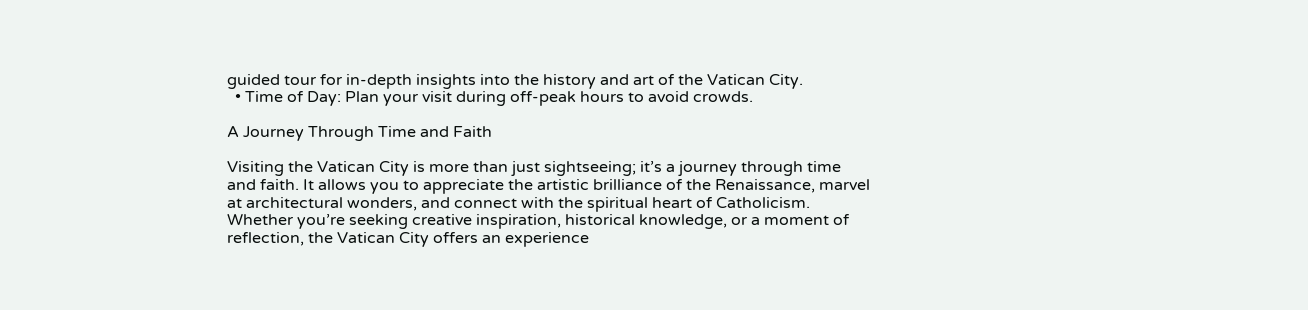guided tour for in-depth insights into the history and art of the Vatican City.
  • Time of Day: Plan your visit during off-peak hours to avoid crowds.

A Journey Through Time and Faith

Visiting the Vatican City is more than just sightseeing; it’s a journey through time and faith. It allows you to appreciate the artistic brilliance of the Renaissance, marvel at architectural wonders, and connect with the spiritual heart of Catholicism. Whether you’re seeking creative inspiration, historical knowledge, or a moment of reflection, the Vatican City offers an experience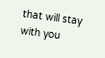that will stay with you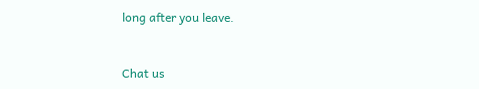long after you leave.


Chat us